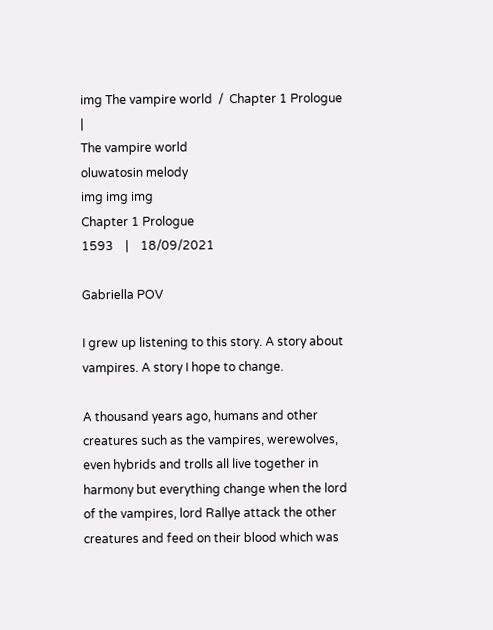img The vampire world  /  Chapter 1 Prologue  |
The vampire world
oluwatosin melody
img img img
Chapter 1 Prologue
1593    |    18/09/2021

Gabriella POV

I grew up listening to this story. A story about vampires. A story I hope to change.

A thousand years ago, humans and other creatures such as the vampires, werewolves, even hybrids and trolls all live together in harmony but everything change when the lord of the vampires, lord Rallye attack the other creatures and feed on their blood which was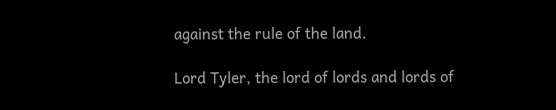against the rule of the land.

Lord Tyler, the lord of lords and lords of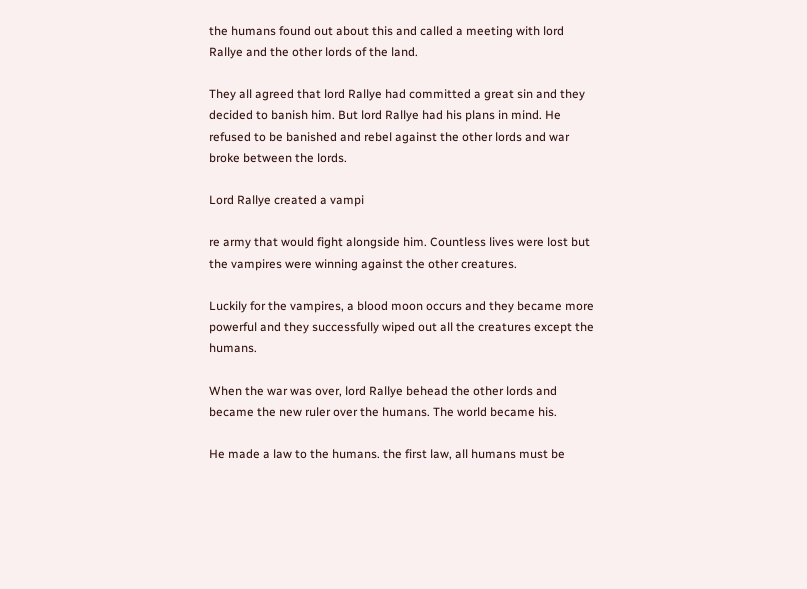the humans found out about this and called a meeting with lord Rallye and the other lords of the land.

They all agreed that lord Rallye had committed a great sin and they decided to banish him. But lord Rallye had his plans in mind. He refused to be banished and rebel against the other lords and war broke between the lords.

Lord Rallye created a vampi

re army that would fight alongside him. Countless lives were lost but the vampires were winning against the other creatures.

Luckily for the vampires, a blood moon occurs and they became more powerful and they successfully wiped out all the creatures except the humans.

When the war was over, lord Rallye behead the other lords and became the new ruler over the humans. The world became his.

He made a law to the humans. the first law, all humans must be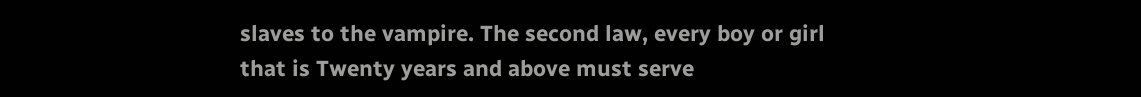slaves to the vampire. The second law, every boy or girl that is Twenty years and above must serve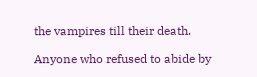the vampires till their death.

Anyone who refused to abide by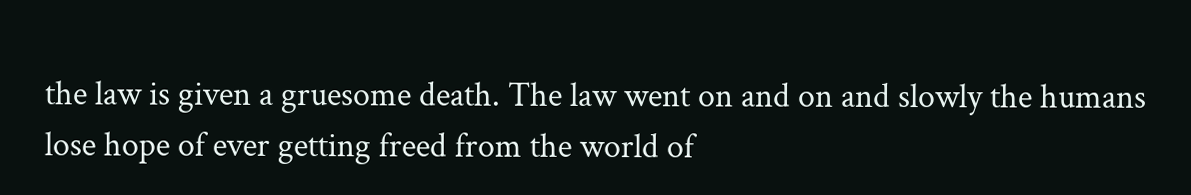the law is given a gruesome death. The law went on and on and slowly the humans lose hope of ever getting freed from the world of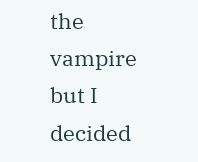the vampire but I decided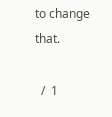to change that.

  /  1